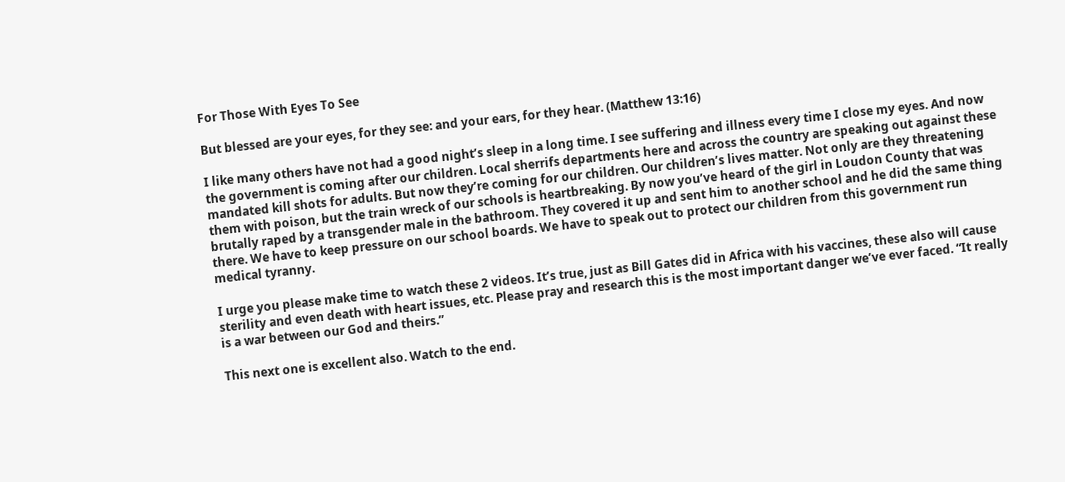For Those With Eyes To See

But blessed are your eyes, for they see: and your ears, for they hear. (Matthew 13:16)

I like many others have not had a good night’s sleep in a long time. I see suffering and illness every time I close my eyes. And now the government is coming after our children. Local sherrifs departments here and across the country are speaking out against these mandated kill shots for adults. But now they’re coming for our children. Our children’s lives matter. Not only are they threatening them with poison, but the train wreck of our schools is heartbreaking. By now you’ve heard of the girl in Loudon County that was brutally raped by a transgender male in the bathroom. They covered it up and sent him to another school and he did the same thing there. We have to keep pressure on our school boards. We have to speak out to protect our children from this government run medical tyranny.

I urge you please make time to watch these 2 videos. It’s true, just as Bill Gates did in Africa with his vaccines, these also will cause sterility and even death with heart issues, etc. Please pray and research this is the most important danger we’ve ever faced. “It really is a war between our God and theirs.”

This next one is excellent also. Watch to the end.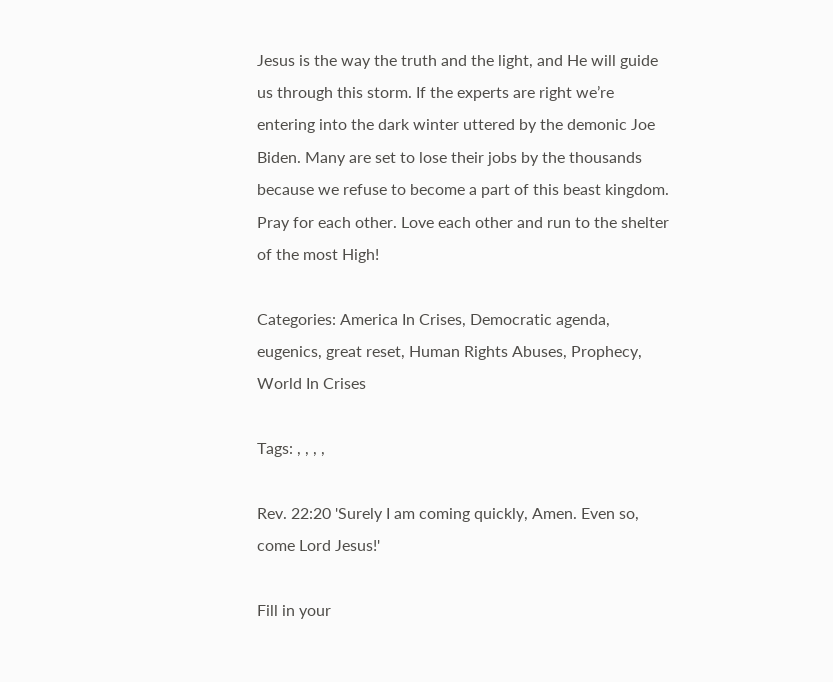Jesus is the way the truth and the light, and He will guide us through this storm. If the experts are right we’re entering into the dark winter uttered by the demonic Joe Biden. Many are set to lose their jobs by the thousands because we refuse to become a part of this beast kingdom. Pray for each other. Love each other and run to the shelter of the most High!

Categories: America In Crises, Democratic agenda, eugenics, great reset, Human Rights Abuses, Prophecy, World In Crises

Tags: , , , ,

Rev. 22:20 'Surely I am coming quickly, Amen. Even so, come Lord Jesus!'

Fill in your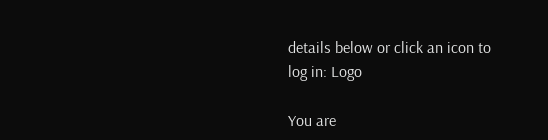details below or click an icon to log in: Logo

You are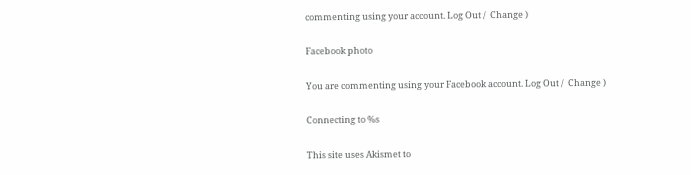commenting using your account. Log Out /  Change )

Facebook photo

You are commenting using your Facebook account. Log Out /  Change )

Connecting to %s

This site uses Akismet to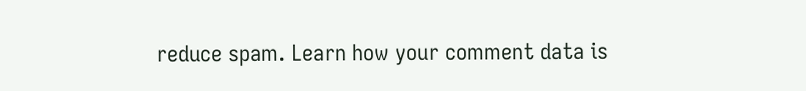reduce spam. Learn how your comment data is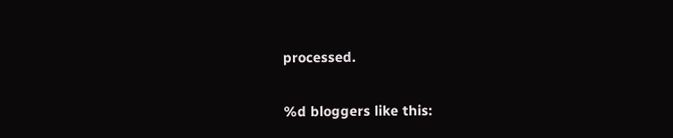processed.

%d bloggers like this: